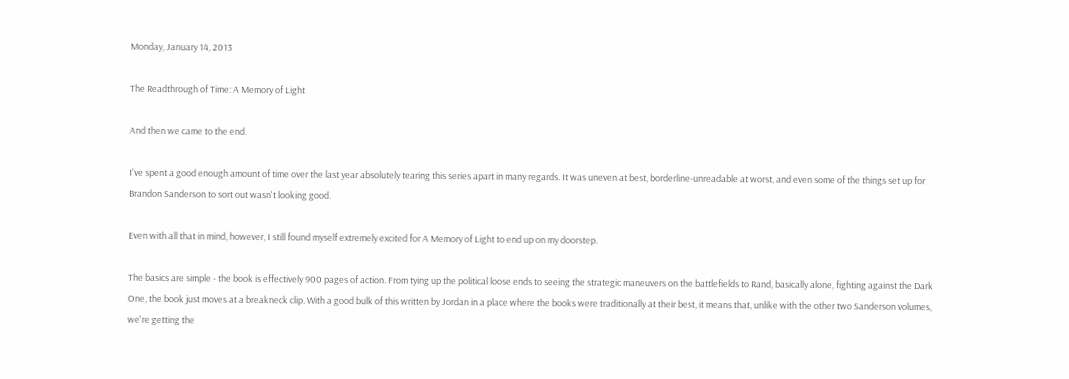Monday, January 14, 2013

The Readthrough of Time: A Memory of Light

And then we came to the end.

I've spent a good enough amount of time over the last year absolutely tearing this series apart in many regards. It was uneven at best, borderline-unreadable at worst, and even some of the things set up for Brandon Sanderson to sort out wasn't looking good.

Even with all that in mind, however, I still found myself extremely excited for A Memory of Light to end up on my doorstep.

The basics are simple - the book is effectively 900 pages of action. From tying up the political loose ends to seeing the strategic maneuvers on the battlefields to Rand, basically alone, fighting against the Dark One, the book just moves at a breakneck clip. With a good bulk of this written by Jordan in a place where the books were traditionally at their best, it means that, unlike with the other two Sanderson volumes, we're getting the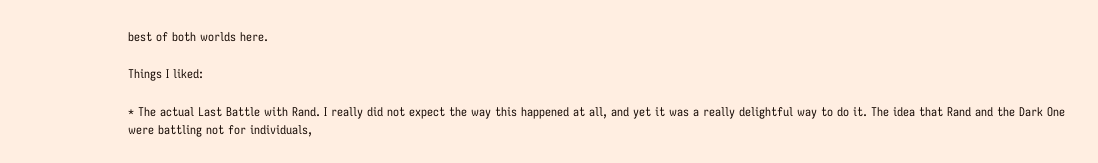best of both worlds here.

Things I liked:

* The actual Last Battle with Rand. I really did not expect the way this happened at all, and yet it was a really delightful way to do it. The idea that Rand and the Dark One were battling not for individuals,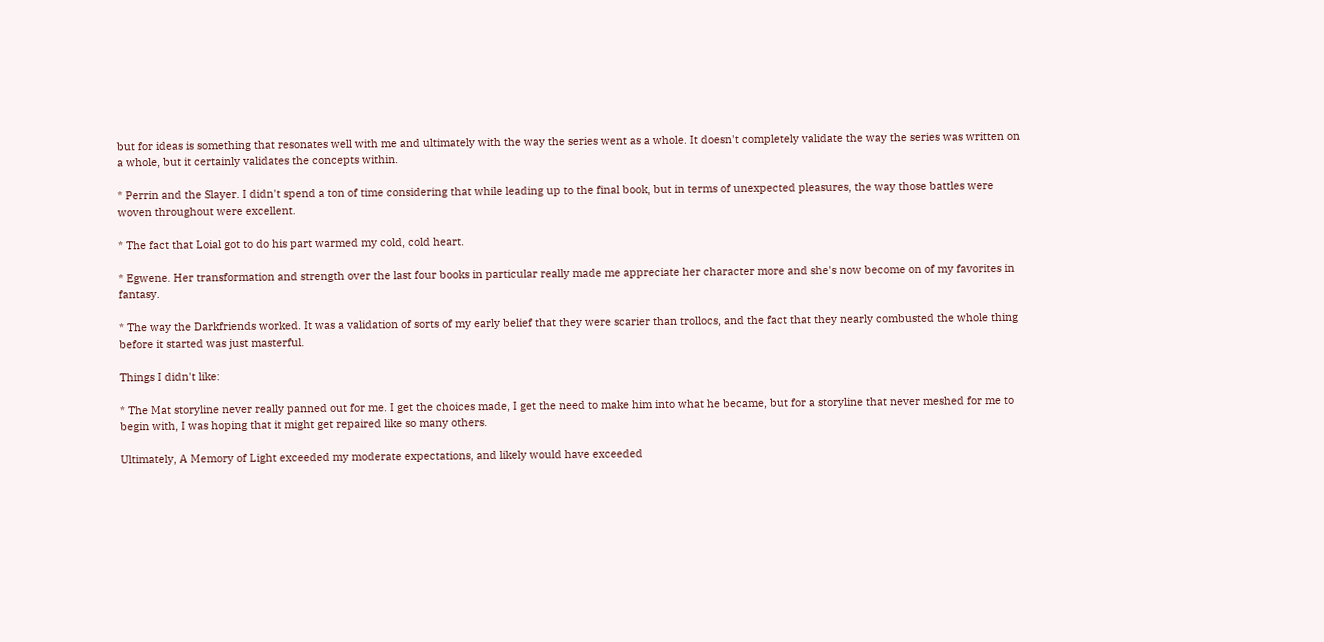but for ideas is something that resonates well with me and ultimately with the way the series went as a whole. It doesn't completely validate the way the series was written on a whole, but it certainly validates the concepts within.

* Perrin and the Slayer. I didn't spend a ton of time considering that while leading up to the final book, but in terms of unexpected pleasures, the way those battles were woven throughout were excellent.

* The fact that Loial got to do his part warmed my cold, cold heart.

* Egwene. Her transformation and strength over the last four books in particular really made me appreciate her character more and she's now become on of my favorites in fantasy.

* The way the Darkfriends worked. It was a validation of sorts of my early belief that they were scarier than trollocs, and the fact that they nearly combusted the whole thing before it started was just masterful.

Things I didn't like:

* The Mat storyline never really panned out for me. I get the choices made, I get the need to make him into what he became, but for a storyline that never meshed for me to begin with, I was hoping that it might get repaired like so many others.

Ultimately, A Memory of Light exceeded my moderate expectations, and likely would have exceeded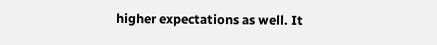higher expectations as well. It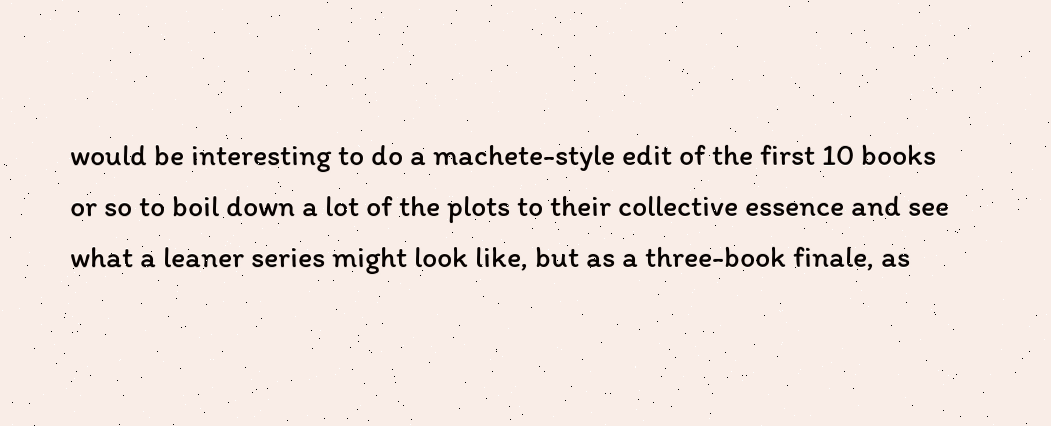would be interesting to do a machete-style edit of the first 10 books or so to boil down a lot of the plots to their collective essence and see what a leaner series might look like, but as a three-book finale, as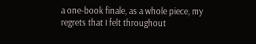a one-book finale, as a whole piece, my regrets that I felt throughout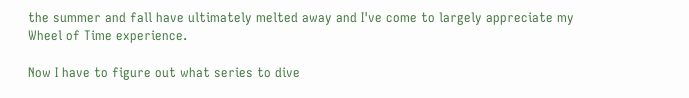the summer and fall have ultimately melted away and I've come to largely appreciate my Wheel of Time experience.

Now I have to figure out what series to dive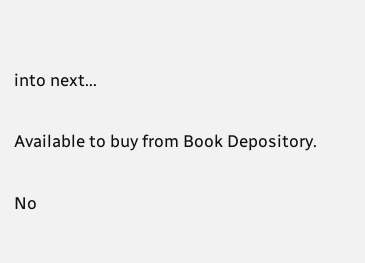into next...

Available to buy from Book Depository.

No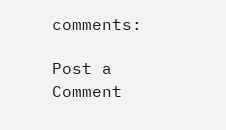comments:

Post a Comment